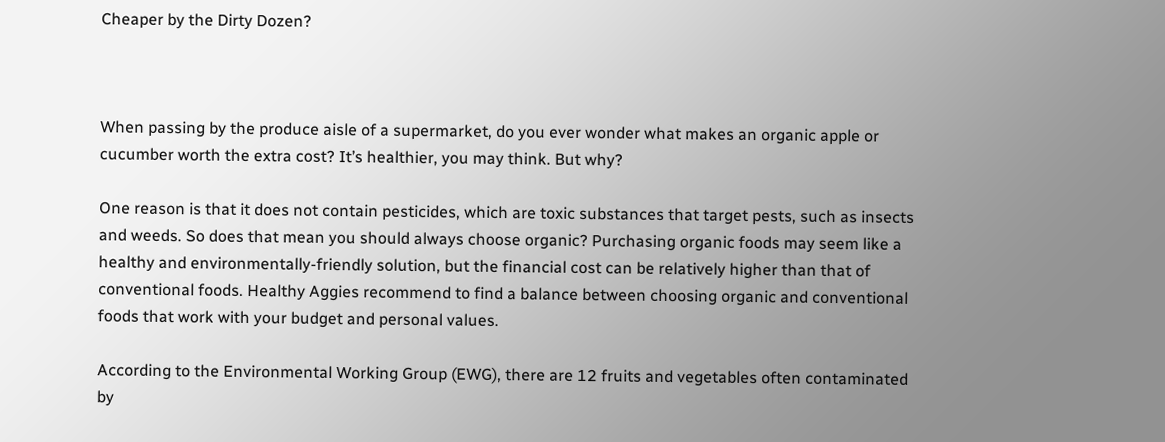Cheaper by the Dirty Dozen?



When passing by the produce aisle of a supermarket, do you ever wonder what makes an organic apple or cucumber worth the extra cost? It’s healthier, you may think. But why?

One reason is that it does not contain pesticides, which are toxic substances that target pests, such as insects and weeds. So does that mean you should always choose organic? Purchasing organic foods may seem like a healthy and environmentally-friendly solution, but the financial cost can be relatively higher than that of conventional foods. Healthy Aggies recommend to find a balance between choosing organic and conventional foods that work with your budget and personal values.

According to the Environmental Working Group (EWG), there are 12 fruits and vegetables often contaminated by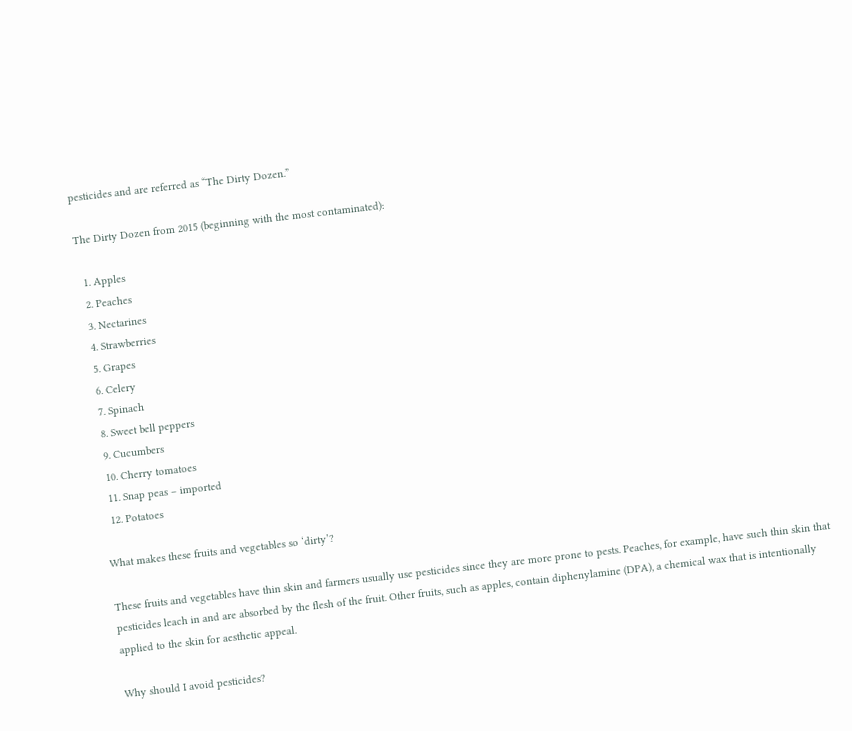pesticides and are referred as “The Dirty Dozen.”

The Dirty Dozen from 2015 (beginning with the most contaminated):

  1. Apples
  2. Peaches
  3. Nectarines
  4. Strawberries
  5. Grapes
  6. Celery
  7. Spinach
  8. Sweet bell peppers
  9. Cucumbers
  10. Cherry tomatoes
  11. Snap peas – imported
  12. Potatoes

What makes these fruits and vegetables so ‘dirty’?

These fruits and vegetables have thin skin and farmers usually use pesticides since they are more prone to pests. Peaches, for example, have such thin skin that pesticides leach in and are absorbed by the flesh of the fruit. Other fruits, such as apples, contain diphenylamine (DPA), a chemical wax that is intentionally applied to the skin for aesthetic appeal.

Why should I avoid pesticides?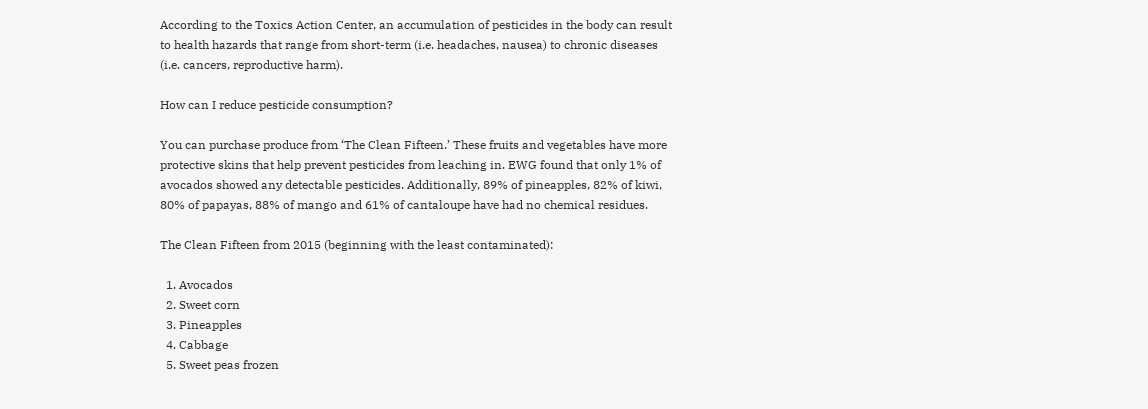According to the Toxics Action Center, an accumulation of pesticides in the body can result to health hazards that range from short-term (i.e. headaches, nausea) to chronic diseases (i.e. cancers, reproductive harm).

How can I reduce pesticide consumption?

You can purchase produce from ‘The Clean Fifteen.’ These fruits and vegetables have more protective skins that help prevent pesticides from leaching in. EWG found that only 1% of avocados showed any detectable pesticides. Additionally, 89% of pineapples, 82% of kiwi, 80% of papayas, 88% of mango and 61% of cantaloupe have had no chemical residues.

The Clean Fifteen from 2015 (beginning with the least contaminated):

  1. Avocados
  2. Sweet corn
  3. Pineapples
  4. Cabbage
  5. Sweet peas frozen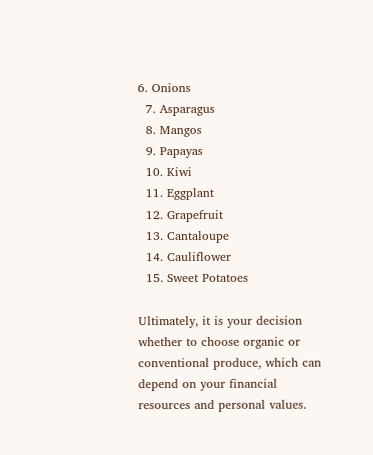6. Onions
  7. Asparagus
  8. Mangos
  9. Papayas
  10. Kiwi
  11. Eggplant
  12. Grapefruit
  13. Cantaloupe
  14. Cauliflower
  15. Sweet Potatoes

Ultimately, it is your decision whether to choose organic or conventional produce, which can depend on your financial resources and personal values.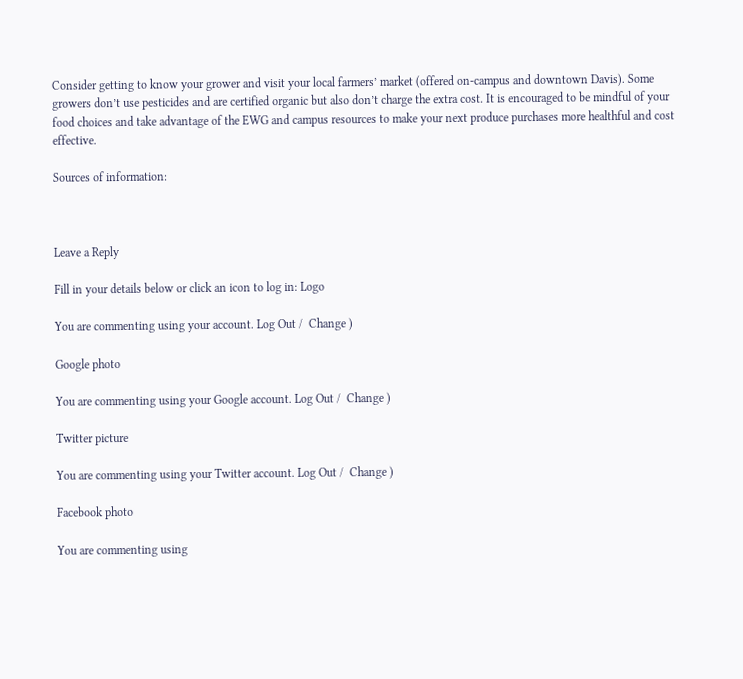Consider getting to know your grower and visit your local farmers’ market (offered on-campus and downtown Davis). Some growers don’t use pesticides and are certified organic but also don’t charge the extra cost. It is encouraged to be mindful of your food choices and take advantage of the EWG and campus resources to make your next produce purchases more healthful and cost effective.

Sources of information:



Leave a Reply

Fill in your details below or click an icon to log in: Logo

You are commenting using your account. Log Out /  Change )

Google photo

You are commenting using your Google account. Log Out /  Change )

Twitter picture

You are commenting using your Twitter account. Log Out /  Change )

Facebook photo

You are commenting using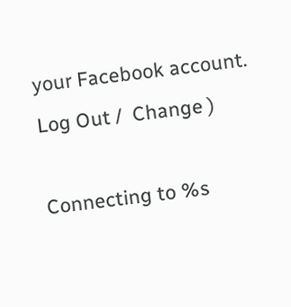your Facebook account. Log Out /  Change )

Connecting to %s